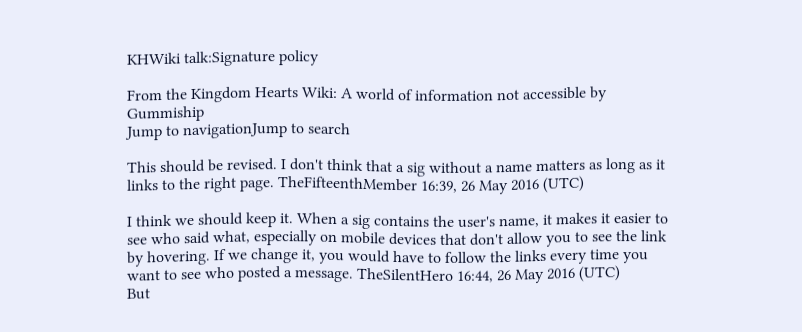KHWiki talk:Signature policy

From the Kingdom Hearts Wiki: A world of information not accessible by Gummiship
Jump to navigationJump to search

This should be revised. I don't think that a sig without a name matters as long as it links to the right page. TheFifteenthMember 16:39, 26 May 2016 (UTC)

I think we should keep it. When a sig contains the user's name, it makes it easier to see who said what, especially on mobile devices that don't allow you to see the link by hovering. If we change it, you would have to follow the links every time you want to see who posted a message. TheSilentHero 16:44, 26 May 2016 (UTC)
But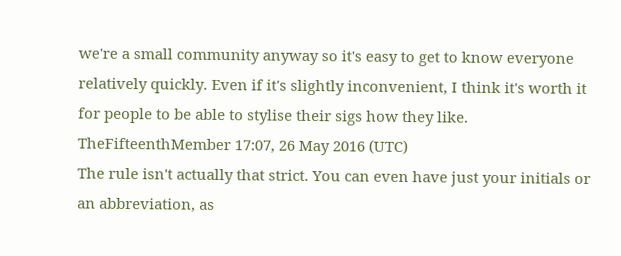we're a small community anyway so it's easy to get to know everyone relatively quickly. Even if it's slightly inconvenient, I think it's worth it for people to be able to stylise their sigs how they like. TheFifteenthMember 17:07, 26 May 2016 (UTC)
The rule isn't actually that strict. You can even have just your initials or an abbreviation, as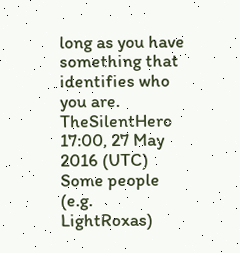long as you have something that identifies who you are. TheSilentHero 17:00, 27 May 2016 (UTC)
Some people (e.g. LightRoxas)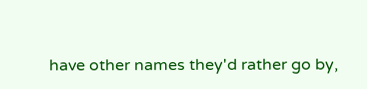have other names they'd rather go by,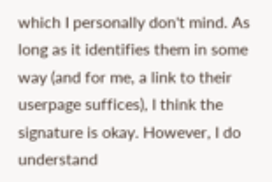which I personally don't mind. As long as it identifies them in some way (and for me, a link to their userpage suffices), I think the signature is okay. However, I do understand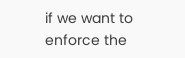if we want to enforce the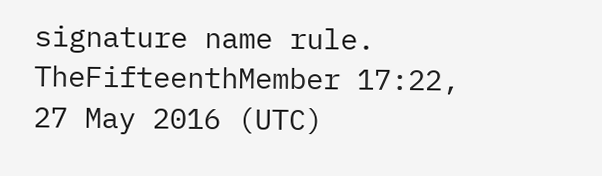signature name rule. TheFifteenthMember 17:22, 27 May 2016 (UTC)